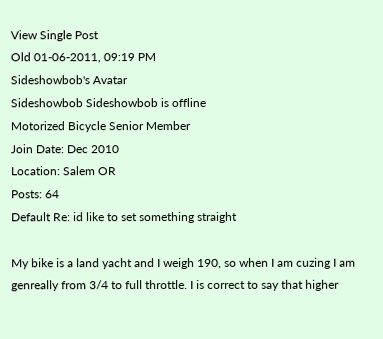View Single Post
Old 01-06-2011, 09:19 PM
Sideshowbob's Avatar
Sideshowbob Sideshowbob is offline
Motorized Bicycle Senior Member
Join Date: Dec 2010
Location: Salem OR
Posts: 64
Default Re: id like to set something straight

My bike is a land yacht and I weigh 190, so when I am cuzing I am genreally from 3/4 to full throttle. I is correct to say that higher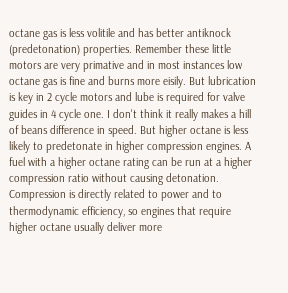octane gas is less volitile and has better antiknock (predetonation) properties. Remember these little motors are very primative and in most instances low octane gas is fine and burns more eisily. But lubrication is key in 2 cycle motors and lube is required for valve guides in 4 cycle one. I don't think it really makes a hill of beans difference in speed. But higher octane is less likely to predetonate in higher compression engines. A fuel with a higher octane rating can be run at a higher compression ratio without causing detonation. Compression is directly related to power and to thermodynamic efficiency, so engines that require higher octane usually deliver more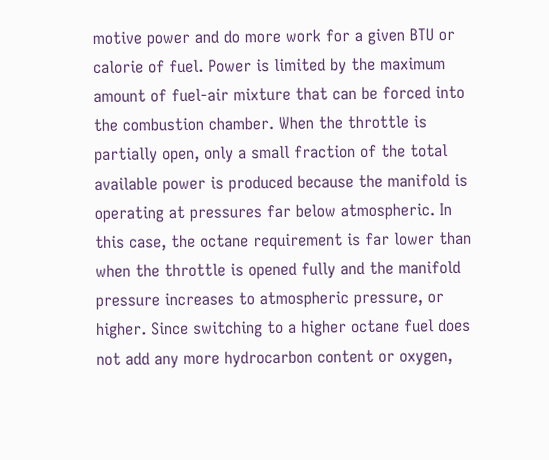motive power and do more work for a given BTU or calorie of fuel. Power is limited by the maximum amount of fuel-air mixture that can be forced into the combustion chamber. When the throttle is partially open, only a small fraction of the total available power is produced because the manifold is operating at pressures far below atmospheric. In this case, the octane requirement is far lower than when the throttle is opened fully and the manifold pressure increases to atmospheric pressure, or higher. Since switching to a higher octane fuel does not add any more hydrocarbon content or oxygen,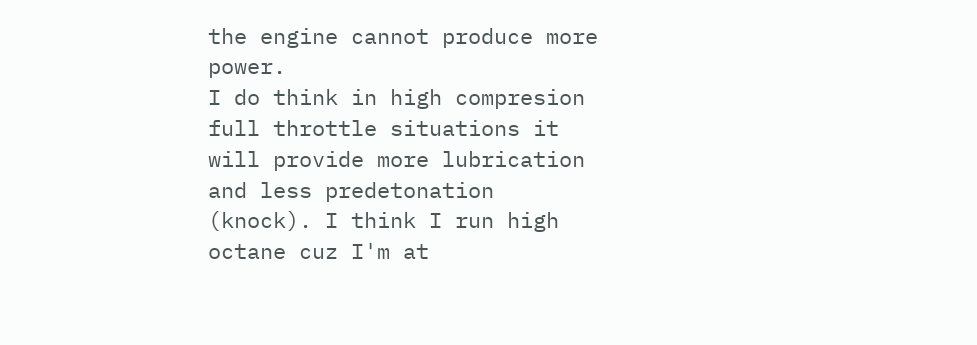the engine cannot produce more power.
I do think in high compresion full throttle situations it will provide more lubrication and less predetonation (knock). I think I run high octane cuz I'm at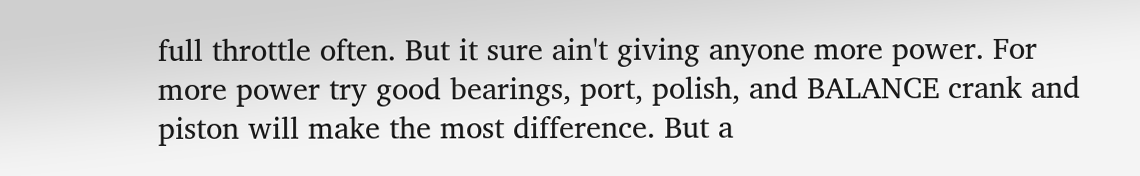full throttle often. But it sure ain't giving anyone more power. For more power try good bearings, port, polish, and BALANCE crank and piston will make the most difference. But a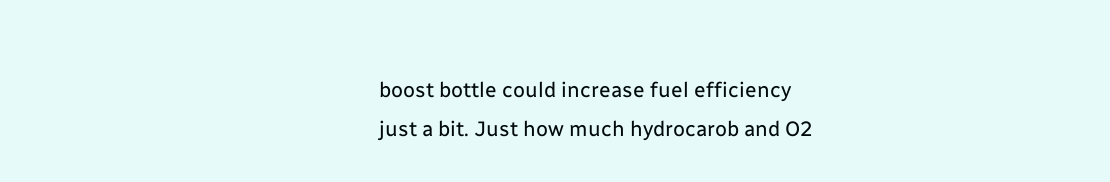boost bottle could increase fuel efficiency just a bit. Just how much hydrocarob and O2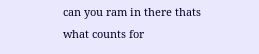can you ram in there thats what counts for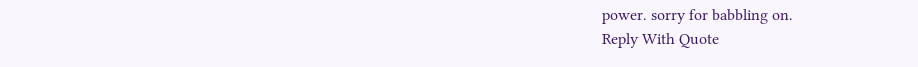power. sorry for babbling on.
Reply With Quote